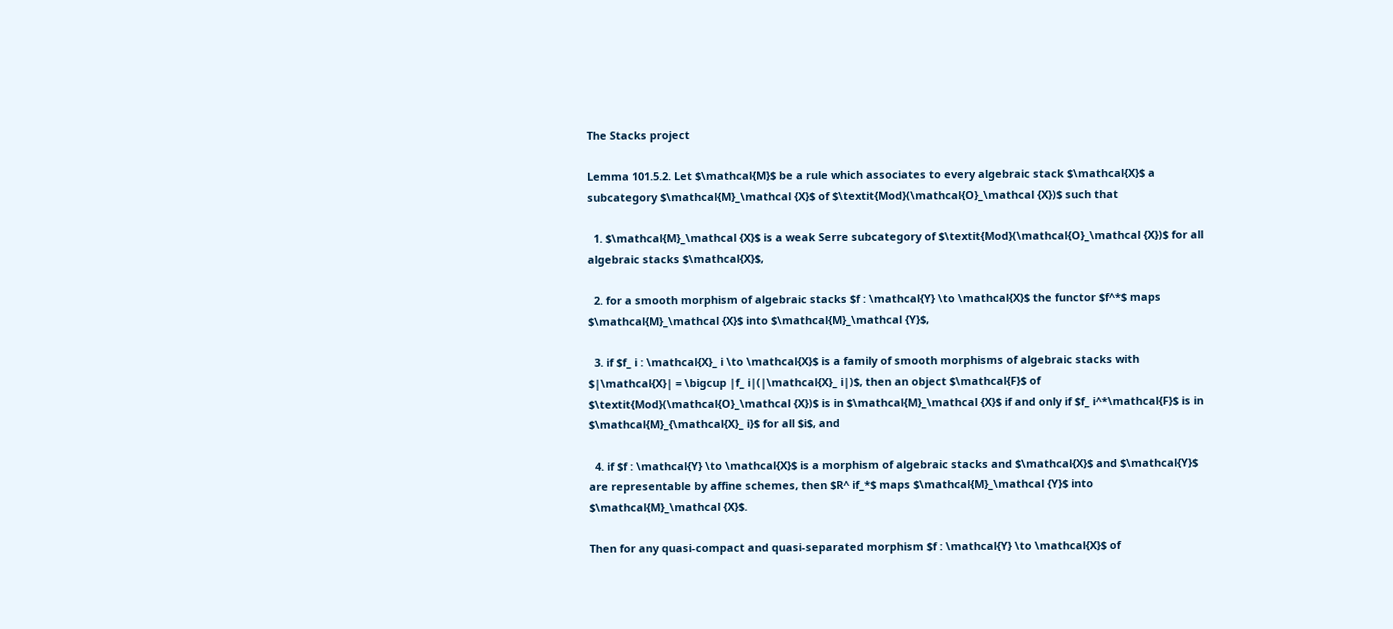The Stacks project

Lemma 101.5.2. Let $\mathcal{M}$ be a rule which associates to every algebraic stack $\mathcal{X}$ a subcategory $\mathcal{M}_\mathcal {X}$ of $\textit{Mod}(\mathcal{O}_\mathcal {X})$ such that

  1. $\mathcal{M}_\mathcal {X}$ is a weak Serre subcategory of $\textit{Mod}(\mathcal{O}_\mathcal {X})$ for all algebraic stacks $\mathcal{X}$,

  2. for a smooth morphism of algebraic stacks $f : \mathcal{Y} \to \mathcal{X}$ the functor $f^*$ maps $\mathcal{M}_\mathcal {X}$ into $\mathcal{M}_\mathcal {Y}$,

  3. if $f_ i : \mathcal{X}_ i \to \mathcal{X}$ is a family of smooth morphisms of algebraic stacks with $|\mathcal{X}| = \bigcup |f_ i|(|\mathcal{X}_ i|)$, then an object $\mathcal{F}$ of $\textit{Mod}(\mathcal{O}_\mathcal {X})$ is in $\mathcal{M}_\mathcal {X}$ if and only if $f_ i^*\mathcal{F}$ is in $\mathcal{M}_{\mathcal{X}_ i}$ for all $i$, and

  4. if $f : \mathcal{Y} \to \mathcal{X}$ is a morphism of algebraic stacks and $\mathcal{X}$ and $\mathcal{Y}$ are representable by affine schemes, then $R^ if_*$ maps $\mathcal{M}_\mathcal {Y}$ into $\mathcal{M}_\mathcal {X}$.

Then for any quasi-compact and quasi-separated morphism $f : \mathcal{Y} \to \mathcal{X}$ of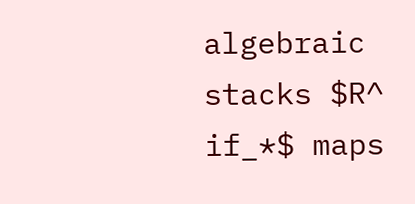algebraic stacks $R^ if_*$ maps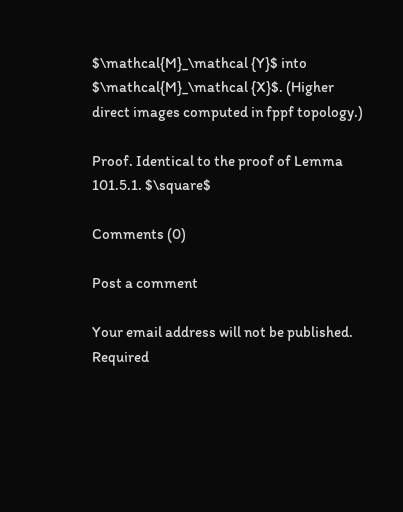$\mathcal{M}_\mathcal {Y}$ into $\mathcal{M}_\mathcal {X}$. (Higher direct images computed in fppf topology.)

Proof. Identical to the proof of Lemma 101.5.1. $\square$

Comments (0)

Post a comment

Your email address will not be published. Required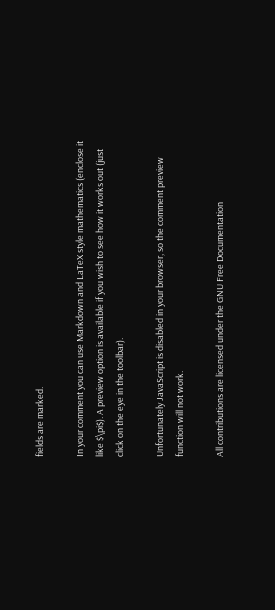fields are marked.

In your comment you can use Markdown and LaTeX style mathematics (enclose it like $\pi$). A preview option is available if you wish to see how it works out (just click on the eye in the toolbar).

Unfortunately JavaScript is disabled in your browser, so the comment preview function will not work.

All contributions are licensed under the GNU Free Documentation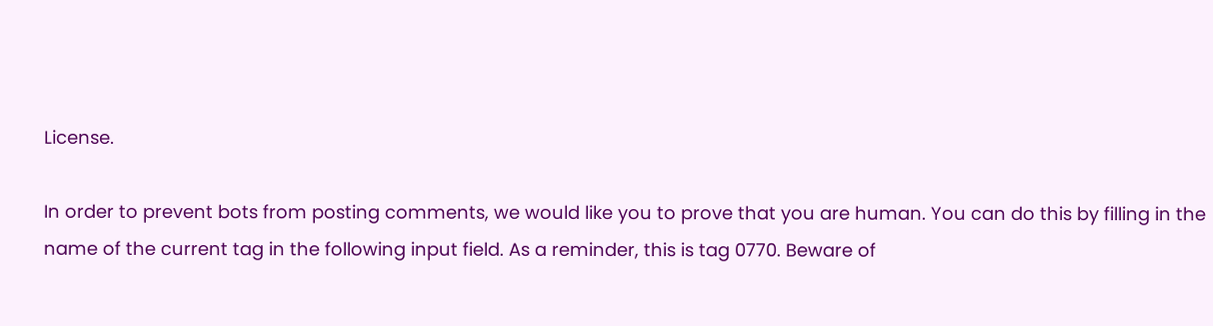License.

In order to prevent bots from posting comments, we would like you to prove that you are human. You can do this by filling in the name of the current tag in the following input field. As a reminder, this is tag 0770. Beware of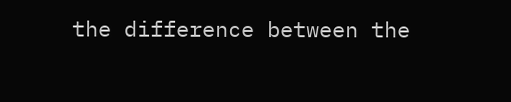the difference between the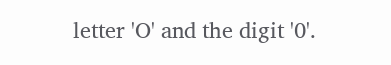letter 'O' and the digit '0'.